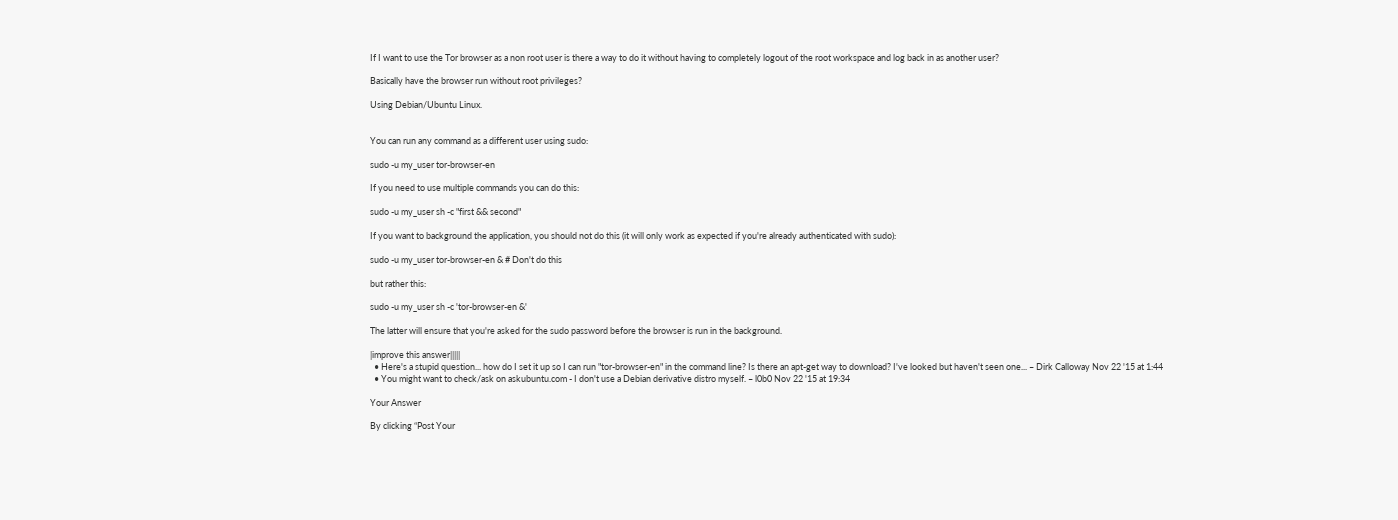If I want to use the Tor browser as a non root user is there a way to do it without having to completely logout of the root workspace and log back in as another user?

Basically have the browser run without root privileges?

Using Debian/Ubuntu Linux.


You can run any command as a different user using sudo:

sudo -u my_user tor-browser-en

If you need to use multiple commands you can do this:

sudo -u my_user sh -c "first && second"

If you want to background the application, you should not do this (it will only work as expected if you're already authenticated with sudo):

sudo -u my_user tor-browser-en & # Don't do this

but rather this:

sudo -u my_user sh -c 'tor-browser-en &'

The latter will ensure that you're asked for the sudo password before the browser is run in the background.

|improve this answer|||||
  • Here's a stupid question... how do I set it up so I can run "tor-browser-en" in the command line? Is there an apt-get way to download? I've looked but haven't seen one... – Dirk Calloway Nov 22 '15 at 1:44
  • You might want to check/ask on askubuntu.com - I don't use a Debian derivative distro myself. – l0b0 Nov 22 '15 at 19:34

Your Answer

By clicking “Post Your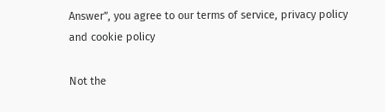Answer”, you agree to our terms of service, privacy policy and cookie policy

Not the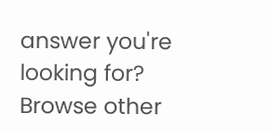answer you're looking for? Browse other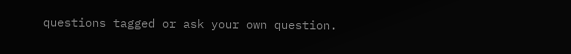questions tagged or ask your own question.